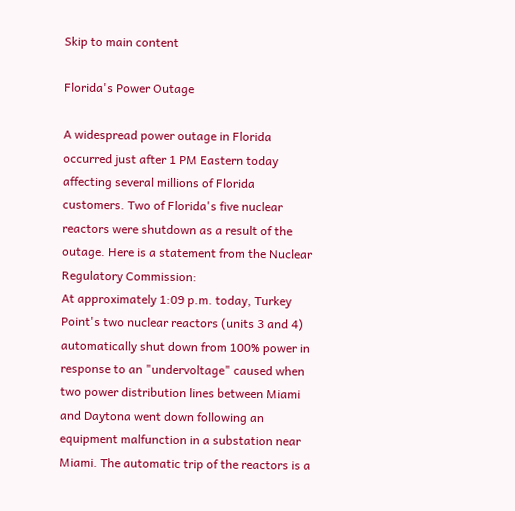Skip to main content

Florida's Power Outage

A widespread power outage in Florida occurred just after 1 PM Eastern today affecting several millions of Florida customers. Two of Florida's five nuclear reactors were shutdown as a result of the outage. Here is a statement from the Nuclear Regulatory Commission:
At approximately 1:09 p.m. today, Turkey Point's two nuclear reactors (units 3 and 4) automatically shut down from 100% power in response to an "undervoltage" caused when two power distribution lines between Miami and Daytona went down following an equipment malfunction in a substation near Miami. The automatic trip of the reactors is a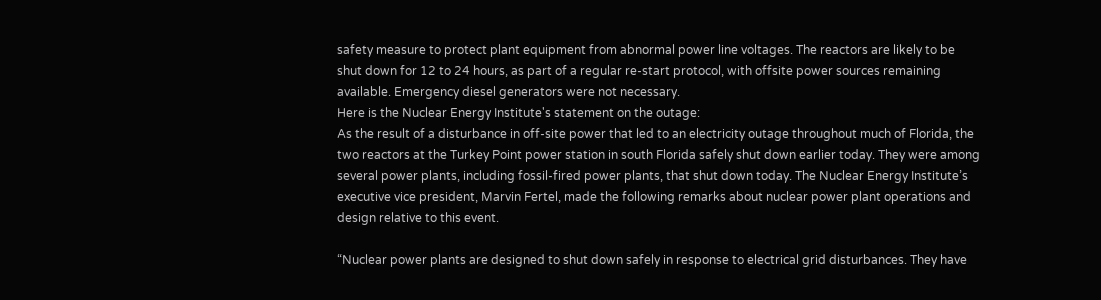safety measure to protect plant equipment from abnormal power line voltages. The reactors are likely to be shut down for 12 to 24 hours, as part of a regular re-start protocol, with offsite power sources remaining available. Emergency diesel generators were not necessary.
Here is the Nuclear Energy Institute's statement on the outage:
As the result of a disturbance in off-site power that led to an electricity outage throughout much of Florida, the two reactors at the Turkey Point power station in south Florida safely shut down earlier today. They were among several power plants, including fossil-fired power plants, that shut down today. The Nuclear Energy Institute’s executive vice president, Marvin Fertel, made the following remarks about nuclear power plant operations and design relative to this event.

“Nuclear power plants are designed to shut down safely in response to electrical grid disturbances. They have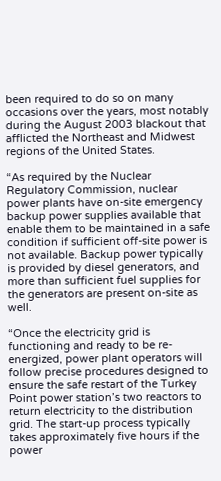been required to do so on many occasions over the years, most notably during the August 2003 blackout that afflicted the Northeast and Midwest regions of the United States.

“As required by the Nuclear Regulatory Commission, nuclear power plants have on-site emergency backup power supplies available that enable them to be maintained in a safe condition if sufficient off-site power is not available. Backup power typically is provided by diesel generators, and more than sufficient fuel supplies for the generators are present on-site as well.

“Once the electricity grid is functioning and ready to be re-energized, power plant operators will follow precise procedures designed to ensure the safe restart of the Turkey Point power station’s two reactors to return electricity to the distribution grid. The start-up process typically takes approximately five hours if the power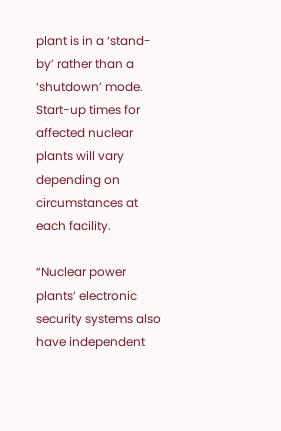plant is in a ‘stand-by’ rather than a ‘shutdown’ mode. Start-up times for affected nuclear plants will vary depending on circumstances at each facility.

“Nuclear power plants’ electronic security systems also have independent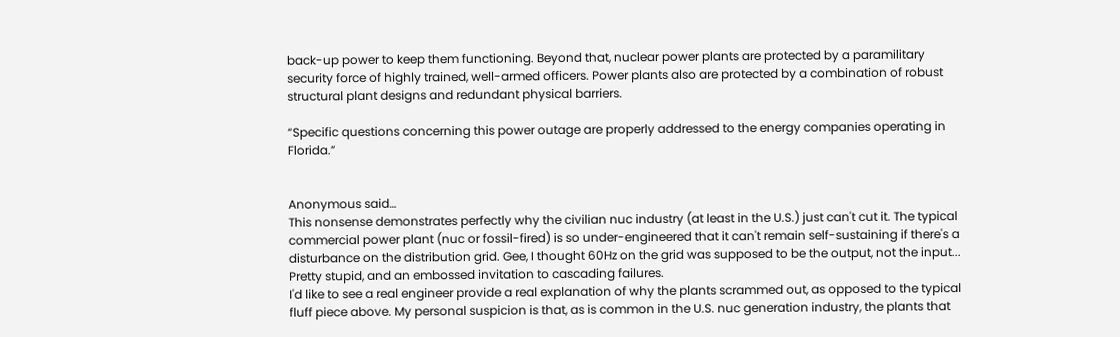back-up power to keep them functioning. Beyond that, nuclear power plants are protected by a paramilitary security force of highly trained, well-armed officers. Power plants also are protected by a combination of robust structural plant designs and redundant physical barriers.

“Specific questions concerning this power outage are properly addressed to the energy companies operating in Florida.”


Anonymous said…
This nonsense demonstrates perfectly why the civilian nuc industry (at least in the U.S.) just can't cut it. The typical commercial power plant (nuc or fossil-fired) is so under-engineered that it can't remain self-sustaining if there's a disturbance on the distribution grid. Gee, I thought 60Hz on the grid was supposed to be the output, not the input... Pretty stupid, and an embossed invitation to cascading failures.
I'd like to see a real engineer provide a real explanation of why the plants scrammed out, as opposed to the typical fluff piece above. My personal suspicion is that, as is common in the U.S. nuc generation industry, the plants that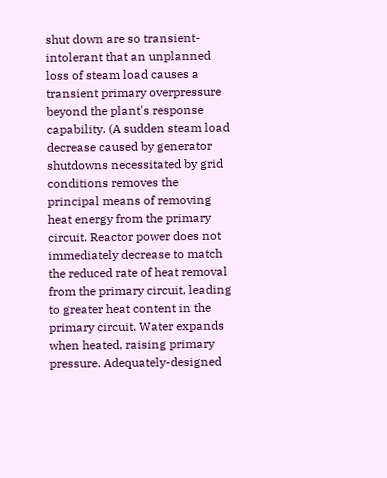shut down are so transient-intolerant that an unplanned loss of steam load causes a transient primary overpressure beyond the plant's response capability. (A sudden steam load decrease caused by generator shutdowns necessitated by grid conditions removes the principal means of removing heat energy from the primary circuit. Reactor power does not immediately decrease to match the reduced rate of heat removal from the primary circuit, leading to greater heat content in the primary circuit. Water expands when heated, raising primary pressure. Adequately-designed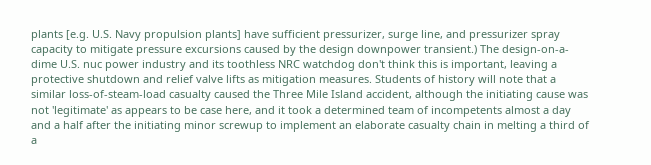plants [e.g. U.S. Navy propulsion plants] have sufficient pressurizer, surge line, and pressurizer spray capacity to mitigate pressure excursions caused by the design downpower transient.) The design-on-a-dime U.S. nuc power industry and its toothless NRC watchdog don't think this is important, leaving a protective shutdown and relief valve lifts as mitigation measures. Students of history will note that a similar loss-of-steam-load casualty caused the Three Mile Island accident, although the initiating cause was not 'legitimate' as appears to be case here, and it took a determined team of incompetents almost a day and a half after the initiating minor screwup to implement an elaborate casualty chain in melting a third of a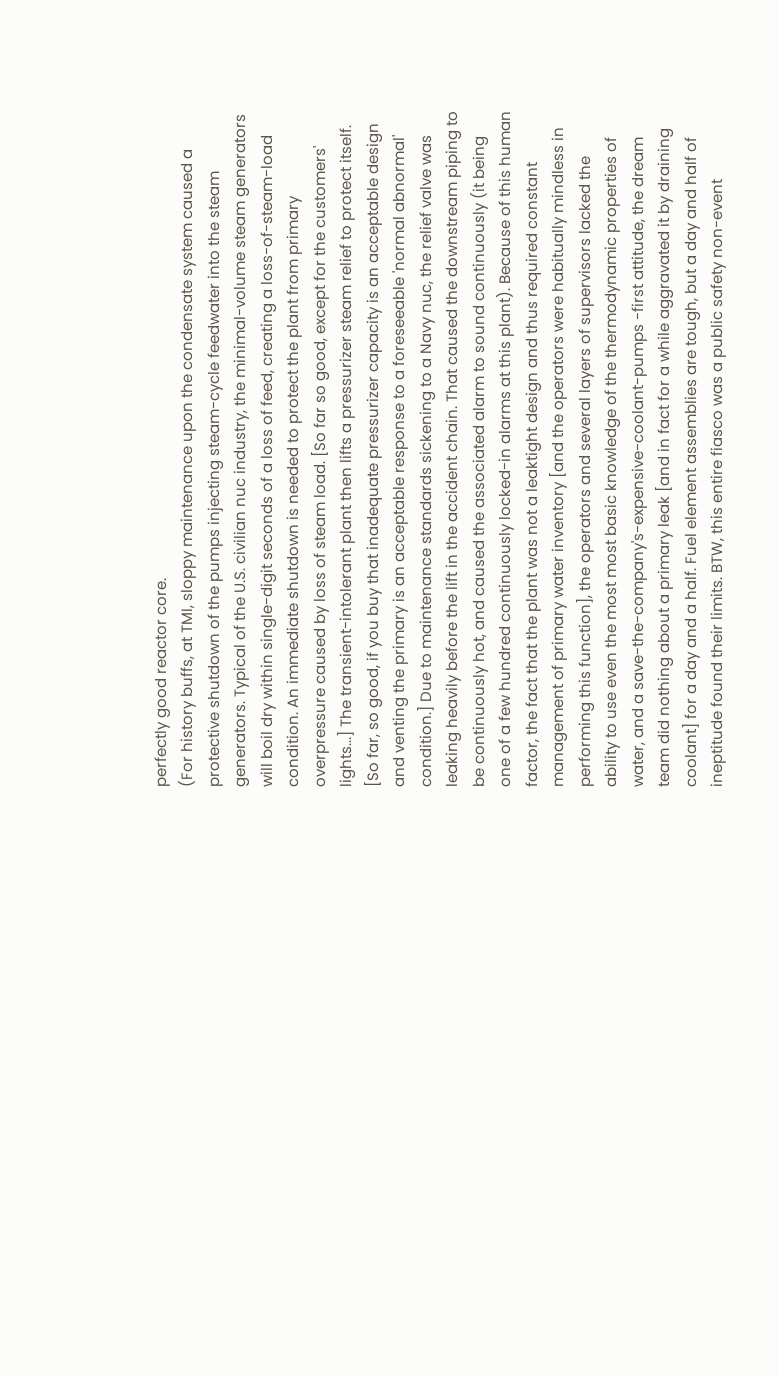perfectly good reactor core.
(For history buffs, at TMI, sloppy maintenance upon the condensate system caused a protective shutdown of the pumps injecting steam-cycle feedwater into the steam generators. Typical of the U.S. civilian nuc industry, the minimal-volume steam generators will boil dry within single-digit seconds of a loss of feed, creating a loss-of-steam-load condition. An immediate shutdown is needed to protect the plant from primary overpressure caused by loss of steam load. [So far so good, except for the customers' lights...] The transient-intolerant plant then lifts a pressurizer steam relief to protect itself. [So far, so good, if you buy that inadequate pressurizer capacity is an acceptable design and venting the primary is an acceptable response to a foreseeable 'normal abnormal' condition.] Due to maintenance standards sickening to a Navy nuc, the relief valve was leaking heavily before the lift in the accident chain. That caused the downstream piping to be continuously hot, and caused the associated alarm to sound continuously (it being one of a few hundred continuously locked-in alarms at this plant). Because of this human factor, the fact that the plant was not a leaktight design and thus required constant management of primary water inventory [and the operators were habitually mindless in performing this function], the operators and several layers of supervisors lacked the ability to use even the most most basic knowledge of the thermodynamic properties of water, and a save-the-company's-expensive-coolant-pumps -first attitude, the dream team did nothing about a primary leak [and in fact for a while aggravated it by draining coolant] for a day and a half. Fuel element assemblies are tough, but a day and half of ineptitude found their limits. BTW, this entire fiasco was a public safety non-event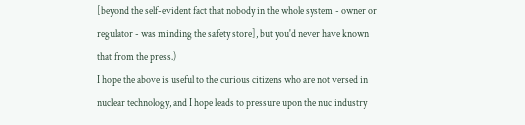[beyond the self-evident fact that nobody in the whole system - owner or regulator - was minding the safety store], but you'd never have known that from the press.)
I hope the above is useful to the curious citizens who are not versed in nuclear technology, and I hope leads to pressure upon the nuc industry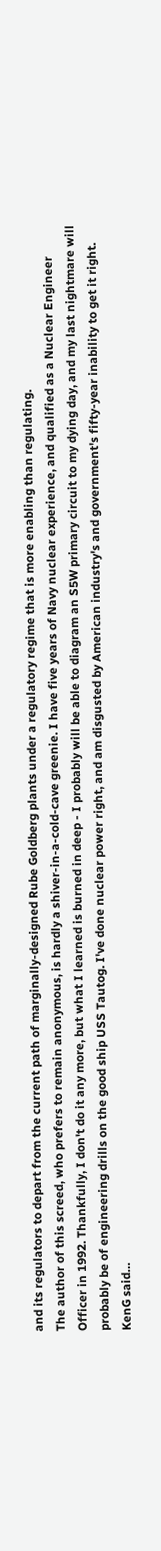and its regulators to depart from the current path of marginally-designed Rube Goldberg plants under a regulatory regime that is more enabling than regulating.
The author of this screed, who prefers to remain anonymous, is hardly a shiver-in-a-cold-cave greenie. I have five years of Navy nuclear experience, and qualified as a Nuclear Engineer Officer in 1992. Thankfully, I don't do it any more, but what I learned is burned in deep - I probably will be able to diagram an S5W primary circuit to my dying day, and my last nightmare will probably be of engineering drills on the good ship USS Tautog. I've done nuclear power right, and am disgusted by American industry's and government's fifty-year inability to get it right.
KenG said…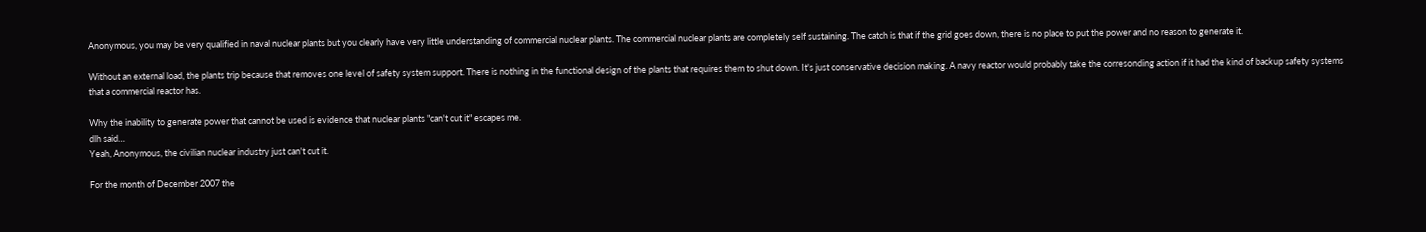Anonymous, you may be very qualified in naval nuclear plants but you clearly have very little understanding of commercial nuclear plants. The commercial nuclear plants are completely self sustaining. The catch is that if the grid goes down, there is no place to put the power and no reason to generate it.

Without an external load, the plants trip because that removes one level of safety system support. There is nothing in the functional design of the plants that requires them to shut down. It's just conservative decision making. A navy reactor would probably take the corresonding action if it had the kind of backup safety systems that a commercial reactor has.

Why the inability to generate power that cannot be used is evidence that nuclear plants "can't cut it" escapes me.
dlh said…
Yeah, Anonymous, the civilian nuclear industry just can't cut it.

For the month of December 2007 the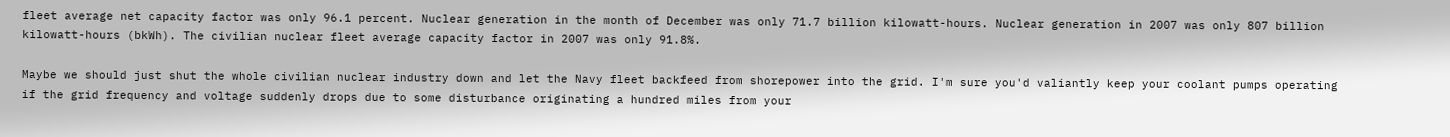fleet average net capacity factor was only 96.1 percent. Nuclear generation in the month of December was only 71.7 billion kilowatt-hours. Nuclear generation in 2007 was only 807 billion kilowatt-hours (bkWh). The civilian nuclear fleet average capacity factor in 2007 was only 91.8%.

Maybe we should just shut the whole civilian nuclear industry down and let the Navy fleet backfeed from shorepower into the grid. I'm sure you'd valiantly keep your coolant pumps operating if the grid frequency and voltage suddenly drops due to some disturbance originating a hundred miles from your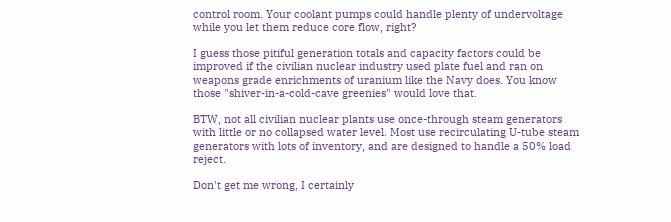control room. Your coolant pumps could handle plenty of undervoltage while you let them reduce core flow, right?

I guess those pitiful generation totals and capacity factors could be improved if the civilian nuclear industry used plate fuel and ran on weapons grade enrichments of uranium like the Navy does. You know those "shiver-in-a-cold-cave greenies" would love that.

BTW, not all civilian nuclear plants use once-through steam generators with little or no collapsed water level. Most use recirculating U-tube steam generators with lots of inventory, and are designed to handle a 50% load reject.

Don't get me wrong, I certainly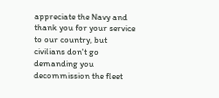appreciate the Navy and thank you for your service to our country, but civilians don't go demanding you decommission the fleet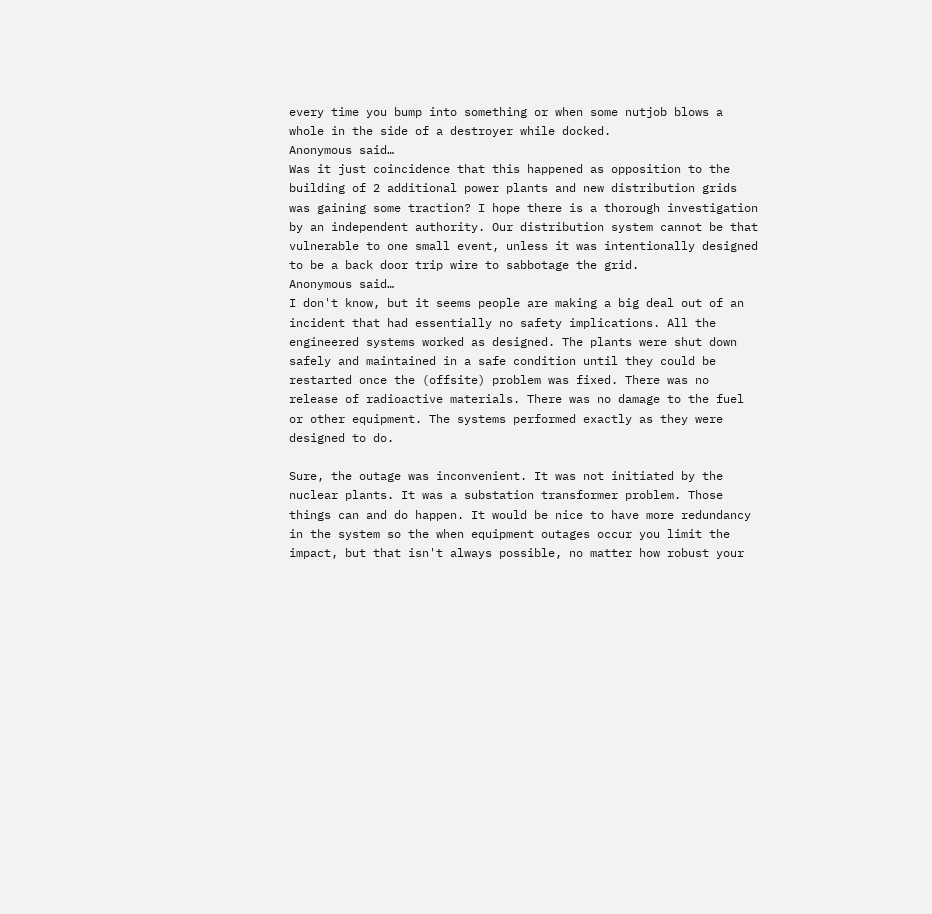every time you bump into something or when some nutjob blows a whole in the side of a destroyer while docked.
Anonymous said…
Was it just coincidence that this happened as opposition to the building of 2 additional power plants and new distribution grids was gaining some traction? I hope there is a thorough investigation by an independent authority. Our distribution system cannot be that vulnerable to one small event, unless it was intentionally designed to be a back door trip wire to sabbotage the grid.
Anonymous said…
I don't know, but it seems people are making a big deal out of an incident that had essentially no safety implications. All the engineered systems worked as designed. The plants were shut down safely and maintained in a safe condition until they could be restarted once the (offsite) problem was fixed. There was no release of radioactive materials. There was no damage to the fuel or other equipment. The systems performed exactly as they were designed to do.

Sure, the outage was inconvenient. It was not initiated by the nuclear plants. It was a substation transformer problem. Those things can and do happen. It would be nice to have more redundancy in the system so the when equipment outages occur you limit the impact, but that isn't always possible, no matter how robust your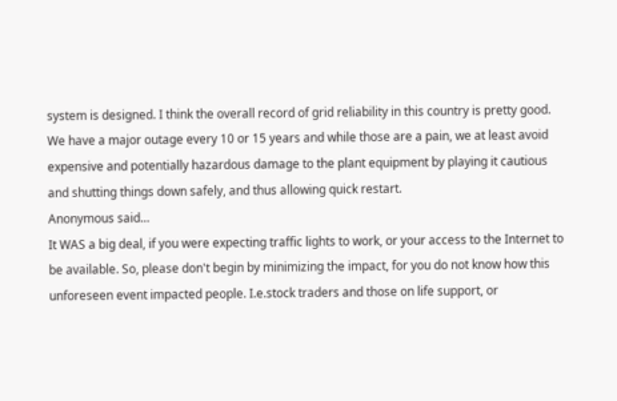system is designed. I think the overall record of grid reliability in this country is pretty good. We have a major outage every 10 or 15 years and while those are a pain, we at least avoid expensive and potentially hazardous damage to the plant equipment by playing it cautious and shutting things down safely, and thus allowing quick restart.
Anonymous said…
It WAS a big deal, if you were expecting traffic lights to work, or your access to the Internet to be available. So, please don't begin by minimizing the impact, for you do not know how this unforeseen event impacted people. I.e.stock traders and those on life support, or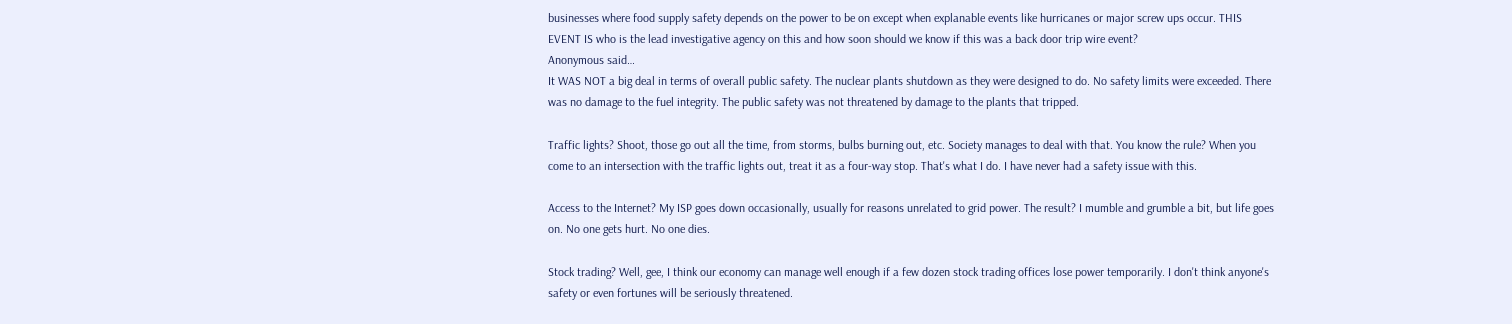businesses where food supply safety depends on the power to be on except when explanable events like hurricanes or major screw ups occur. THIS EVENT IS who is the lead investigative agency on this and how soon should we know if this was a back door trip wire event?
Anonymous said…
It WAS NOT a big deal in terms of overall public safety. The nuclear plants shutdown as they were designed to do. No safety limits were exceeded. There was no damage to the fuel integrity. The public safety was not threatened by damage to the plants that tripped.

Traffic lights? Shoot, those go out all the time, from storms, bulbs burning out, etc. Society manages to deal with that. You know the rule? When you come to an intersection with the traffic lights out, treat it as a four-way stop. That's what I do. I have never had a safety issue with this.

Access to the Internet? My ISP goes down occasionally, usually for reasons unrelated to grid power. The result? I mumble and grumble a bit, but life goes on. No one gets hurt. No one dies.

Stock trading? Well, gee, I think our economy can manage well enough if a few dozen stock trading offices lose power temporarily. I don't think anyone's safety or even fortunes will be seriously threatened.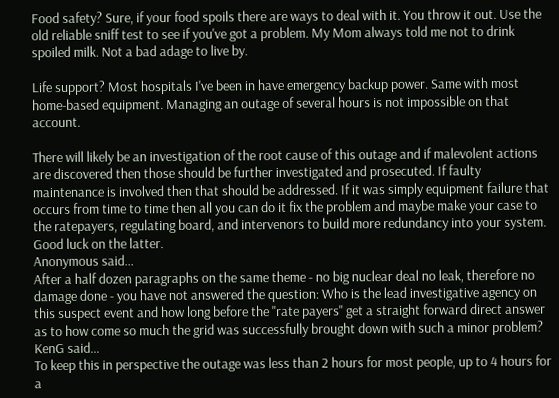Food safety? Sure, if your food spoils there are ways to deal with it. You throw it out. Use the old reliable sniff test to see if you've got a problem. My Mom always told me not to drink spoiled milk. Not a bad adage to live by.

Life support? Most hospitals I've been in have emergency backup power. Same with most home-based equipment. Managing an outage of several hours is not impossible on that account.

There will likely be an investigation of the root cause of this outage and if malevolent actions are discovered then those should be further investigated and prosecuted. If faulty maintenance is involved then that should be addressed. If it was simply equipment failure that occurs from time to time then all you can do it fix the problem and maybe make your case to the ratepayers, regulating board, and intervenors to build more redundancy into your system. Good luck on the latter.
Anonymous said…
After a half dozen paragraphs on the same theme - no big nuclear deal no leak, therefore no damage done - you have not answered the question: Who is the lead investigative agency on this suspect event and how long before the "rate payers" get a straight forward direct answer as to how come so much the grid was successfully brought down with such a minor problem?
KenG said…
To keep this in perspective the outage was less than 2 hours for most people, up to 4 hours for a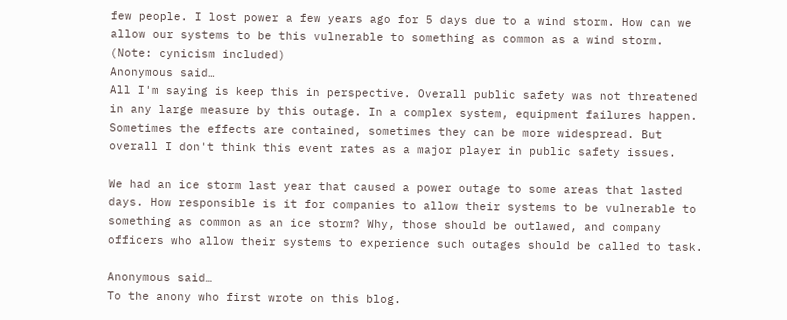few people. I lost power a few years ago for 5 days due to a wind storm. How can we allow our systems to be this vulnerable to something as common as a wind storm. (Note: cynicism included)
Anonymous said…
All I'm saying is keep this in perspective. Overall public safety was not threatened in any large measure by this outage. In a complex system, equipment failures happen. Sometimes the effects are contained, sometimes they can be more widespread. But overall I don't think this event rates as a major player in public safety issues.

We had an ice storm last year that caused a power outage to some areas that lasted days. How responsible is it for companies to allow their systems to be vulnerable to something as common as an ice storm? Why, those should be outlawed, and company officers who allow their systems to experience such outages should be called to task.

Anonymous said…
To the anony who first wrote on this blog.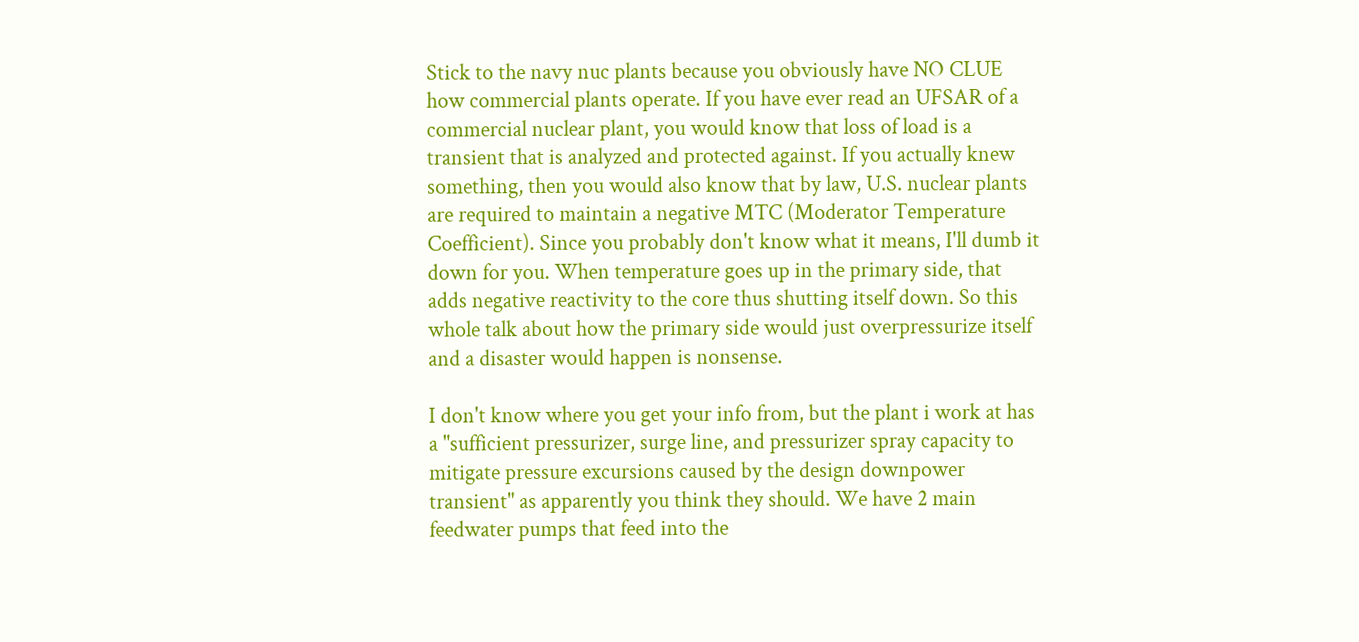Stick to the navy nuc plants because you obviously have NO CLUE how commercial plants operate. If you have ever read an UFSAR of a commercial nuclear plant, you would know that loss of load is a transient that is analyzed and protected against. If you actually knew something, then you would also know that by law, U.S. nuclear plants are required to maintain a negative MTC (Moderator Temperature Coefficient). Since you probably don't know what it means, I'll dumb it down for you. When temperature goes up in the primary side, that adds negative reactivity to the core thus shutting itself down. So this whole talk about how the primary side would just overpressurize itself and a disaster would happen is nonsense.

I don't know where you get your info from, but the plant i work at has a "sufficient pressurizer, surge line, and pressurizer spray capacity to mitigate pressure excursions caused by the design downpower transient" as apparently you think they should. We have 2 main feedwater pumps that feed into the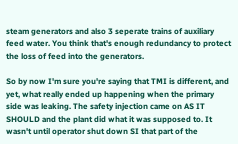steam generators and also 3 seperate trains of auxiliary feed water. You think that's enough redundancy to protect the loss of feed into the generators.

So by now I'm sure you're saying that TMI is different, and yet, what really ended up happening when the primary side was leaking. The safety injection came on AS IT SHOULD and the plant did what it was supposed to. It wasn't until operator shut down SI that part of the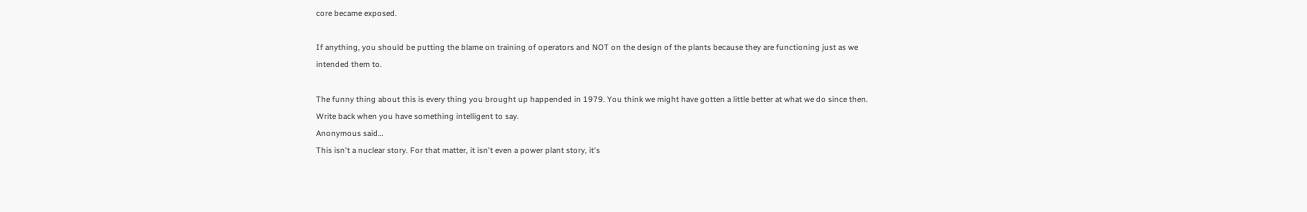core became exposed.

If anything, you should be putting the blame on training of operators and NOT on the design of the plants because they are functioning just as we intended them to.

The funny thing about this is every thing you brought up happended in 1979. You think we might have gotten a little better at what we do since then. Write back when you have something intelligent to say.
Anonymous said…
This isn't a nuclear story. For that matter, it isn't even a power plant story, it's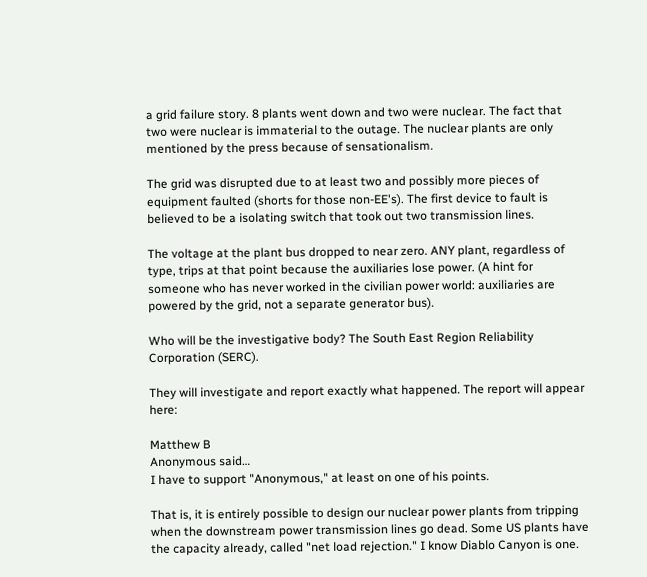a grid failure story. 8 plants went down and two were nuclear. The fact that two were nuclear is immaterial to the outage. The nuclear plants are only mentioned by the press because of sensationalism.

The grid was disrupted due to at least two and possibly more pieces of equipment faulted (shorts for those non-EE's). The first device to fault is believed to be a isolating switch that took out two transmission lines.

The voltage at the plant bus dropped to near zero. ANY plant, regardless of type, trips at that point because the auxiliaries lose power. (A hint for someone who has never worked in the civilian power world: auxiliaries are powered by the grid, not a separate generator bus).

Who will be the investigative body? The South East Region Reliability Corporation (SERC).

They will investigate and report exactly what happened. The report will appear here:

Matthew B
Anonymous said…
I have to support "Anonymous," at least on one of his points.

That is, it is entirely possible to design our nuclear power plants from tripping when the downstream power transmission lines go dead. Some US plants have the capacity already, called "net load rejection." I know Diablo Canyon is one.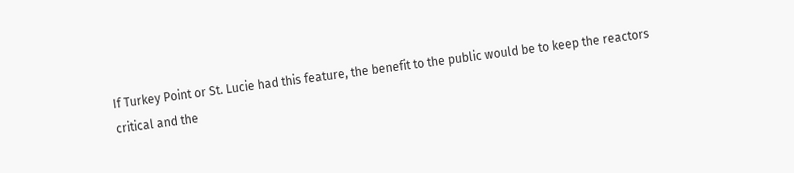If Turkey Point or St. Lucie had this feature, the benefit to the public would be to keep the reactors critical and the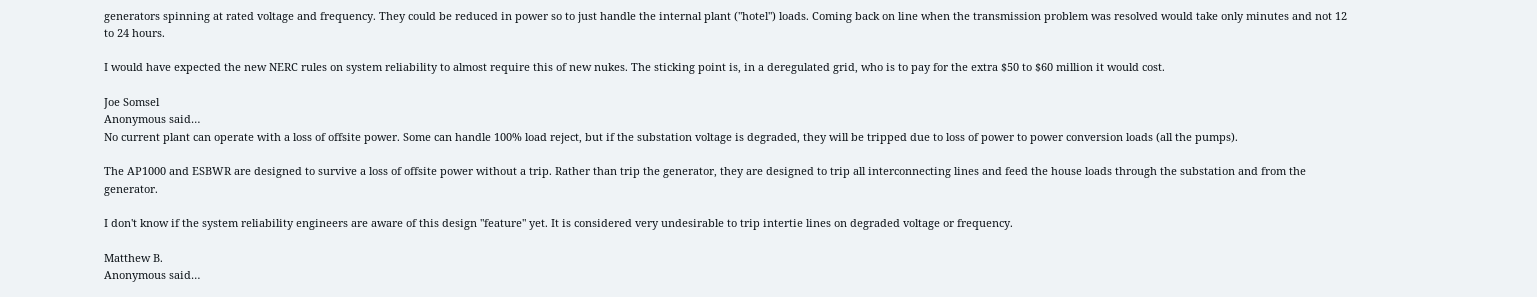generators spinning at rated voltage and frequency. They could be reduced in power so to just handle the internal plant ("hotel") loads. Coming back on line when the transmission problem was resolved would take only minutes and not 12 to 24 hours.

I would have expected the new NERC rules on system reliability to almost require this of new nukes. The sticking point is, in a deregulated grid, who is to pay for the extra $50 to $60 million it would cost.

Joe Somsel
Anonymous said…
No current plant can operate with a loss of offsite power. Some can handle 100% load reject, but if the substation voltage is degraded, they will be tripped due to loss of power to power conversion loads (all the pumps).

The AP1000 and ESBWR are designed to survive a loss of offsite power without a trip. Rather than trip the generator, they are designed to trip all interconnecting lines and feed the house loads through the substation and from the generator.

I don't know if the system reliability engineers are aware of this design "feature" yet. It is considered very undesirable to trip intertie lines on degraded voltage or frequency.

Matthew B.
Anonymous said…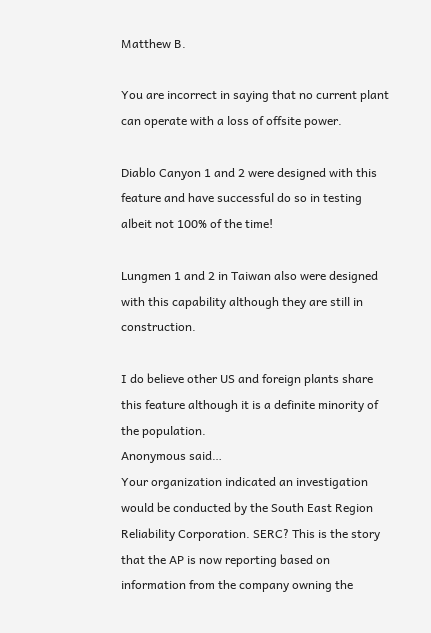Matthew B.

You are incorrect in saying that no current plant can operate with a loss of offsite power.

Diablo Canyon 1 and 2 were designed with this feature and have successful do so in testing albeit not 100% of the time!

Lungmen 1 and 2 in Taiwan also were designed with this capability although they are still in construction.

I do believe other US and foreign plants share this feature although it is a definite minority of the population.
Anonymous said…
Your organization indicated an investigation would be conducted by the South East Region Reliability Corporation. SERC? This is the story that the AP is now reporting based on information from the company owning the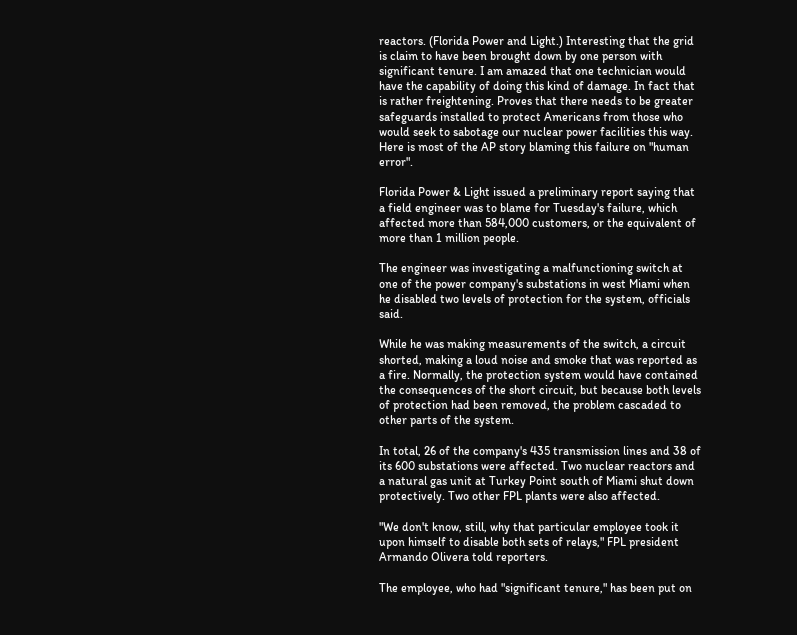reactors. (Florida Power and Light.) Interesting that the grid is claim to have been brought down by one person with significant tenure. I am amazed that one technician would have the capability of doing this kind of damage. In fact that is rather freightening. Proves that there needs to be greater safeguards installed to protect Americans from those who would seek to sabotage our nuclear power facilities this way. Here is most of the AP story blaming this failure on "human error".

Florida Power & Light issued a preliminary report saying that a field engineer was to blame for Tuesday's failure, which affected more than 584,000 customers, or the equivalent of more than 1 million people.

The engineer was investigating a malfunctioning switch at one of the power company's substations in west Miami when he disabled two levels of protection for the system, officials said.

While he was making measurements of the switch, a circuit shorted, making a loud noise and smoke that was reported as a fire. Normally, the protection system would have contained the consequences of the short circuit, but because both levels of protection had been removed, the problem cascaded to other parts of the system.

In total, 26 of the company's 435 transmission lines and 38 of its 600 substations were affected. Two nuclear reactors and a natural gas unit at Turkey Point south of Miami shut down protectively. Two other FPL plants were also affected.

"We don't know, still, why that particular employee took it upon himself to disable both sets of relays," FPL president Armando Olivera told reporters.

The employee, who had "significant tenure," has been put on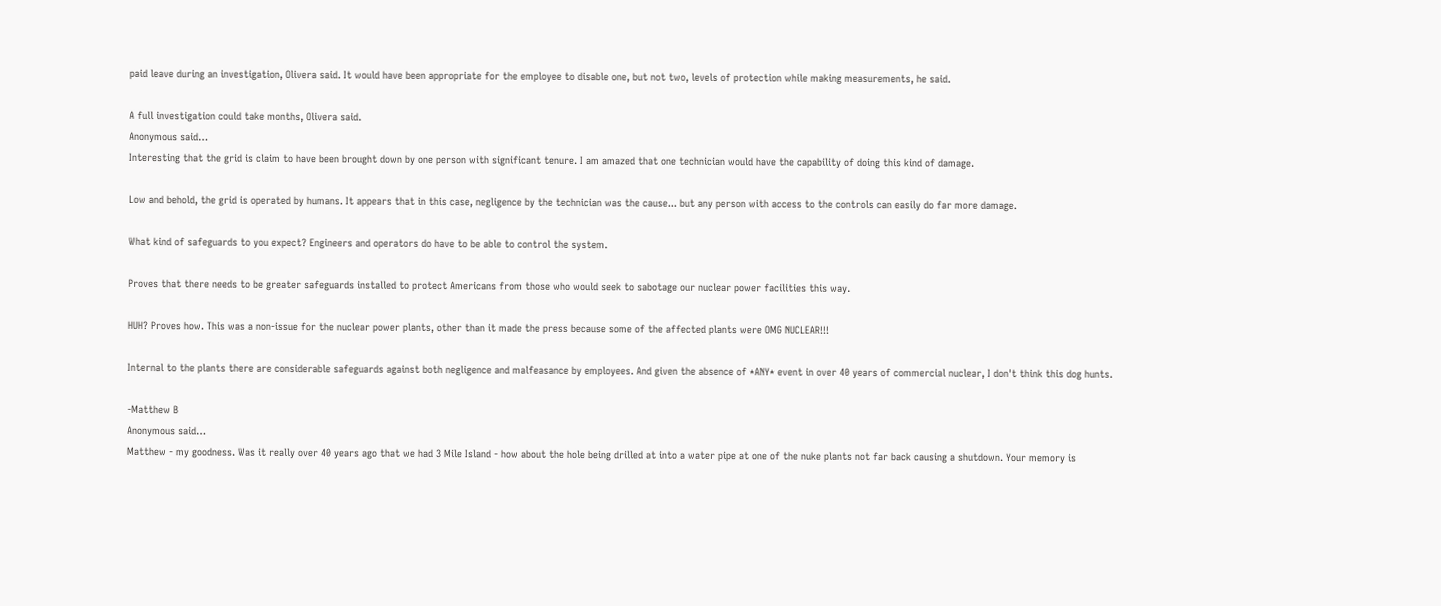paid leave during an investigation, Olivera said. It would have been appropriate for the employee to disable one, but not two, levels of protection while making measurements, he said.

A full investigation could take months, Olivera said.
Anonymous said…
Interesting that the grid is claim to have been brought down by one person with significant tenure. I am amazed that one technician would have the capability of doing this kind of damage.

Low and behold, the grid is operated by humans. It appears that in this case, negligence by the technician was the cause... but any person with access to the controls can easily do far more damage.

What kind of safeguards to you expect? Engineers and operators do have to be able to control the system.

Proves that there needs to be greater safeguards installed to protect Americans from those who would seek to sabotage our nuclear power facilities this way.

HUH? Proves how. This was a non-issue for the nuclear power plants, other than it made the press because some of the affected plants were OMG NUCLEAR!!!

Internal to the plants there are considerable safeguards against both negligence and malfeasance by employees. And given the absence of *ANY* event in over 40 years of commercial nuclear, I don't think this dog hunts.

-Matthew B
Anonymous said…
Matthew - my goodness. Was it really over 40 years ago that we had 3 Mile Island - how about the hole being drilled at into a water pipe at one of the nuke plants not far back causing a shutdown. Your memory is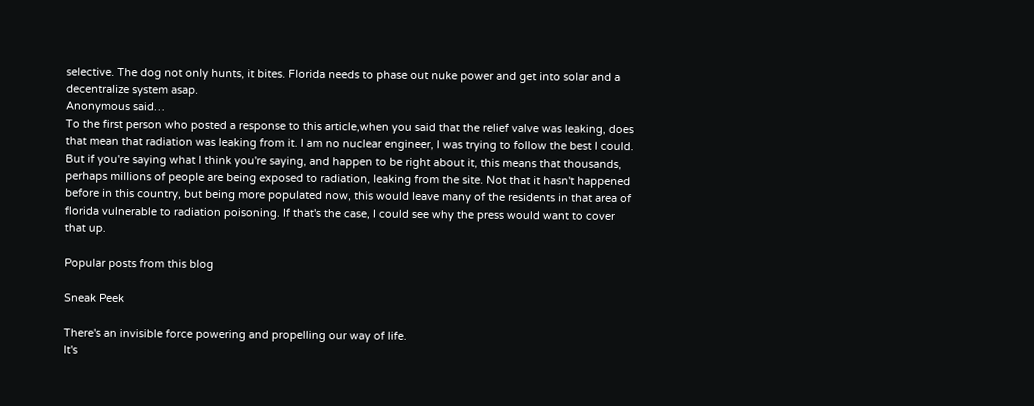selective. The dog not only hunts, it bites. Florida needs to phase out nuke power and get into solar and a decentralize system asap.
Anonymous said…
To the first person who posted a response to this article,when you said that the relief valve was leaking, does that mean that radiation was leaking from it. I am no nuclear engineer, I was trying to follow the best I could. But if you're saying what I think you're saying, and happen to be right about it, this means that thousands, perhaps millions of people are being exposed to radiation, leaking from the site. Not that it hasn't happened before in this country, but being more populated now, this would leave many of the residents in that area of florida vulnerable to radiation poisoning. If that's the case, I could see why the press would want to cover that up.

Popular posts from this blog

Sneak Peek

There's an invisible force powering and propelling our way of life.
It's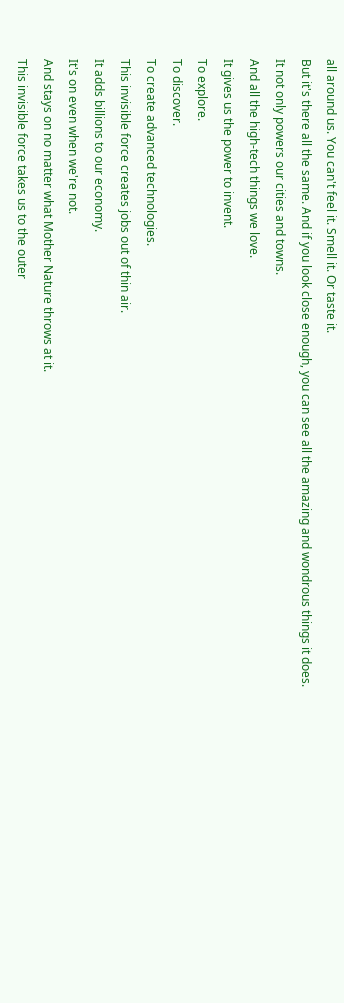all around us. You can't feel it. Smell it. Or taste it.
But it's there all the same. And if you look close enough, you can see all the amazing and wondrous things it does.
It not only powers our cities and towns.
And all the high-tech things we love.
It gives us the power to invent.
To explore.
To discover.
To create advanced technologies.
This invisible force creates jobs out of thin air.
It adds billions to our economy.
It's on even when we're not.
And stays on no matter what Mother Nature throws at it.
This invisible force takes us to the outer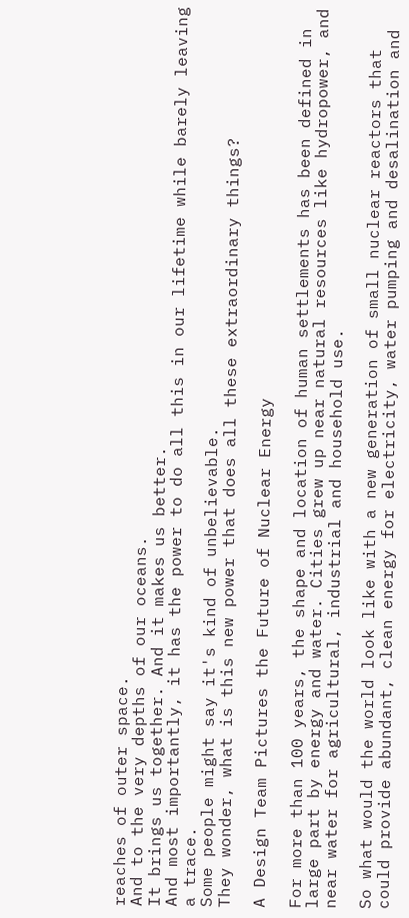reaches of outer space.
And to the very depths of our oceans.
It brings us together. And it makes us better.
And most importantly, it has the power to do all this in our lifetime while barely leaving a trace.
Some people might say it's kind of unbelievable.
They wonder, what is this new power that does all these extraordinary things?

A Design Team Pictures the Future of Nuclear Energy

For more than 100 years, the shape and location of human settlements has been defined in large part by energy and water. Cities grew up near natural resources like hydropower, and near water for agricultural, industrial and household use.

So what would the world look like with a new generation of small nuclear reactors that could provide abundant, clean energy for electricity, water pumping and desalination and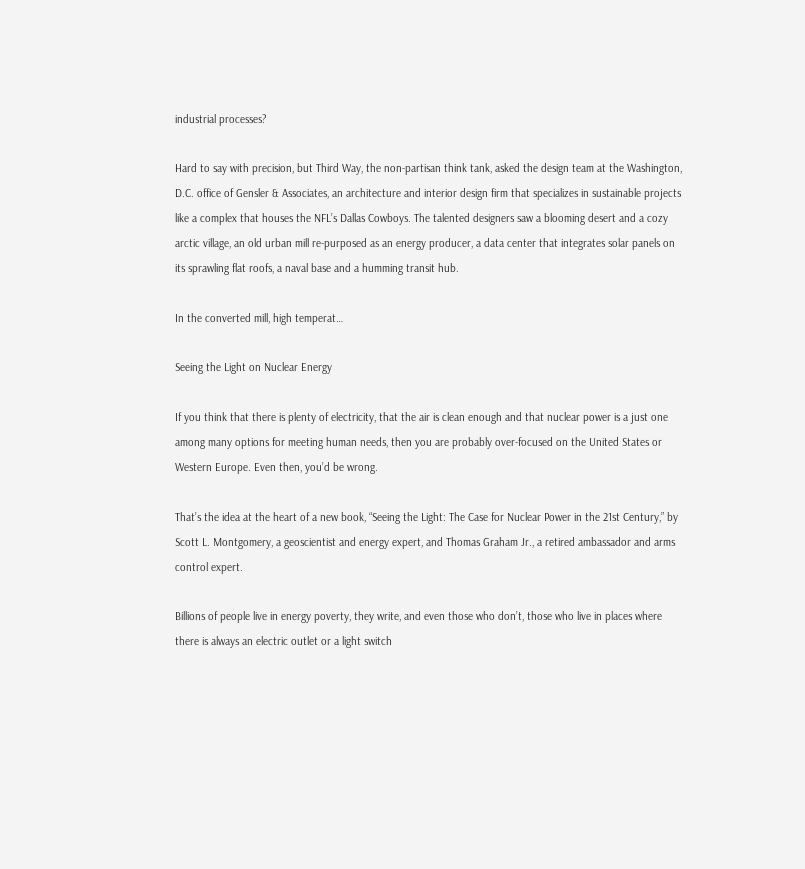industrial processes?

Hard to say with precision, but Third Way, the non-partisan think tank, asked the design team at the Washington, D.C. office of Gensler & Associates, an architecture and interior design firm that specializes in sustainable projects like a complex that houses the NFL’s Dallas Cowboys. The talented designers saw a blooming desert and a cozy arctic village, an old urban mill re-purposed as an energy producer, a data center that integrates solar panels on its sprawling flat roofs, a naval base and a humming transit hub.

In the converted mill, high temperat…

Seeing the Light on Nuclear Energy

If you think that there is plenty of electricity, that the air is clean enough and that nuclear power is a just one among many options for meeting human needs, then you are probably over-focused on the United States or Western Europe. Even then, you’d be wrong.

That’s the idea at the heart of a new book, “Seeing the Light: The Case for Nuclear Power in the 21st Century,” by Scott L. Montgomery, a geoscientist and energy expert, and Thomas Graham Jr., a retired ambassador and arms control expert.

Billions of people live in energy poverty, they write, and even those who don’t, those who live in places where there is always an electric outlet or a light switch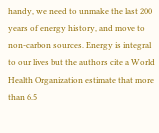handy, we need to unmake the last 200 years of energy history, and move to non-carbon sources. Energy is integral to our lives but the authors cite a World Health Organization estimate that more than 6.5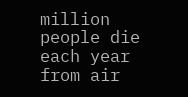million people die each year from air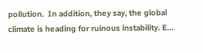pollution.  In addition, they say, the global climate is heading for ruinous instability. E…